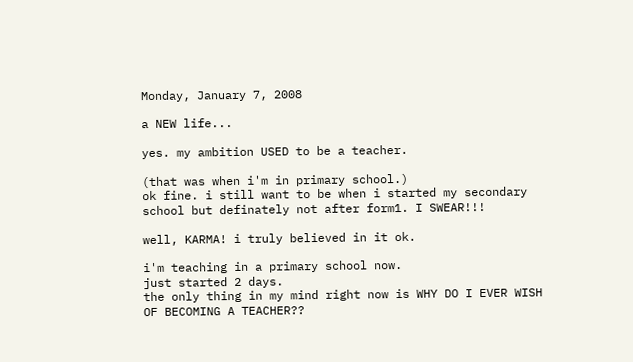Monday, January 7, 2008

a NEW life...

yes. my ambition USED to be a teacher.

(that was when i'm in primary school.)
ok fine. i still want to be when i started my secondary school but definately not after form1. I SWEAR!!!

well, KARMA! i truly believed in it ok.

i'm teaching in a primary school now.
just started 2 days.
the only thing in my mind right now is WHY DO I EVER WISH OF BECOMING A TEACHER??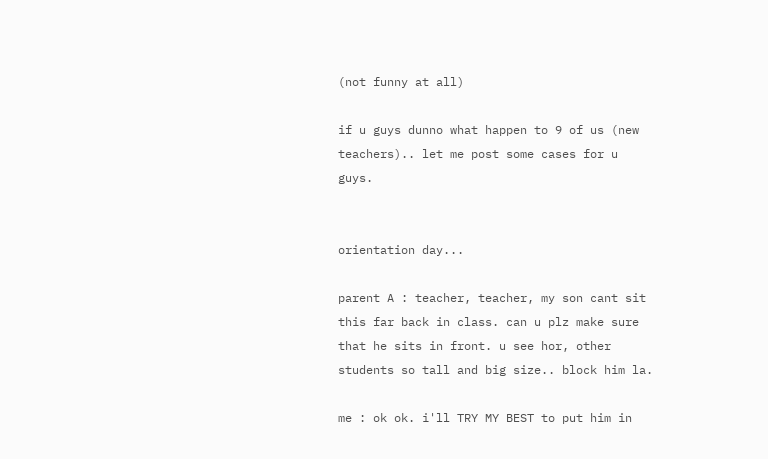(not funny at all)

if u guys dunno what happen to 9 of us (new teachers).. let me post some cases for u guys.


orientation day...

parent A : teacher, teacher, my son cant sit this far back in class. can u plz make sure that he sits in front. u see hor, other students so tall and big size.. block him la.

me : ok ok. i'll TRY MY BEST to put him in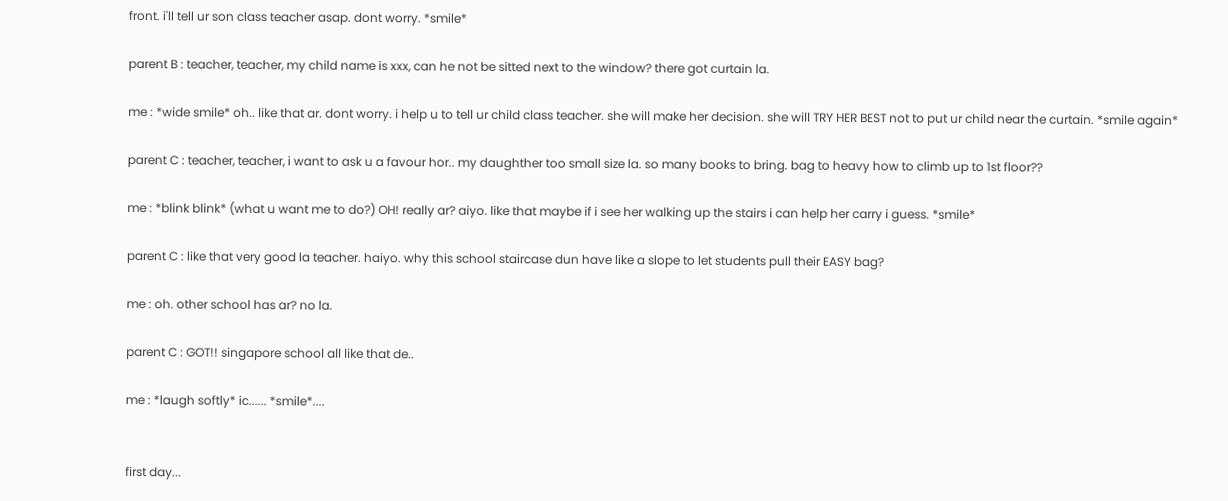front. i'll tell ur son class teacher asap. dont worry. *smile*

parent B : teacher, teacher, my child name is xxx, can he not be sitted next to the window? there got curtain la.

me : *wide smile* oh.. like that ar. dont worry. i help u to tell ur child class teacher. she will make her decision. she will TRY HER BEST not to put ur child near the curtain. *smile again*

parent C : teacher, teacher, i want to ask u a favour hor.. my daughther too small size la. so many books to bring. bag to heavy how to climb up to 1st floor??

me : *blink blink* (what u want me to do?) OH! really ar? aiyo. like that maybe if i see her walking up the stairs i can help her carry i guess. *smile*

parent C : like that very good la teacher. haiyo. why this school staircase dun have like a slope to let students pull their EASY bag?

me : oh. other school has ar? no la.

parent C : GOT!! singapore school all like that de..

me : *laugh softly* ic...... *smile*....


first day...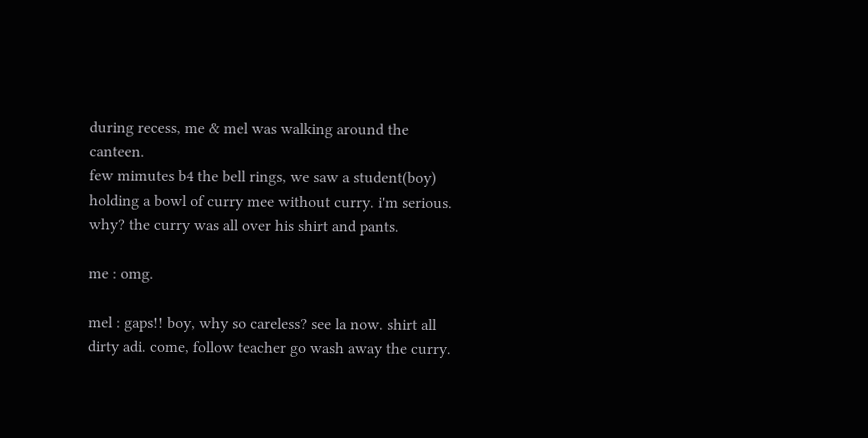during recess, me & mel was walking around the canteen.
few mimutes b4 the bell rings, we saw a student(boy) holding a bowl of curry mee without curry. i'm serious. why? the curry was all over his shirt and pants.

me : omg.

mel : gaps!! boy, why so careless? see la now. shirt all dirty adi. come, follow teacher go wash away the curry.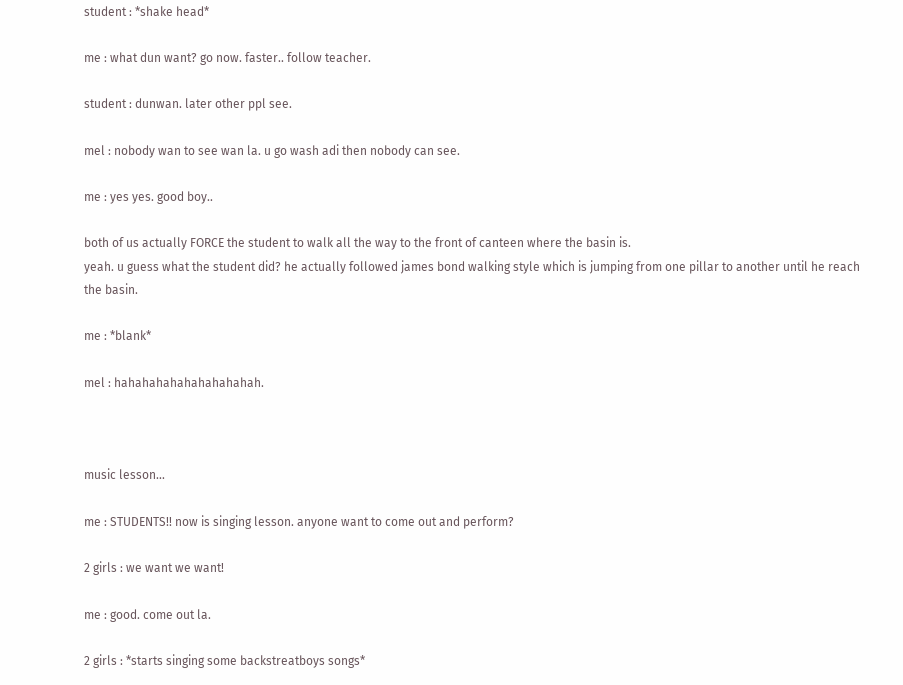student : *shake head*

me : what dun want? go now. faster.. follow teacher.

student : dunwan. later other ppl see.

mel : nobody wan to see wan la. u go wash adi then nobody can see.

me : yes yes. good boy..

both of us actually FORCE the student to walk all the way to the front of canteen where the basin is.
yeah. u guess what the student did? he actually followed james bond walking style which is jumping from one pillar to another until he reach the basin.

me : *blank*

mel : hahahahahahahahahahah.



music lesson...

me : STUDENTS!! now is singing lesson. anyone want to come out and perform?

2 girls : we want we want!

me : good. come out la.

2 girls : *starts singing some backstreatboys songs*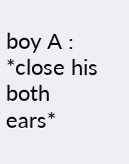boy A : *close his both ears*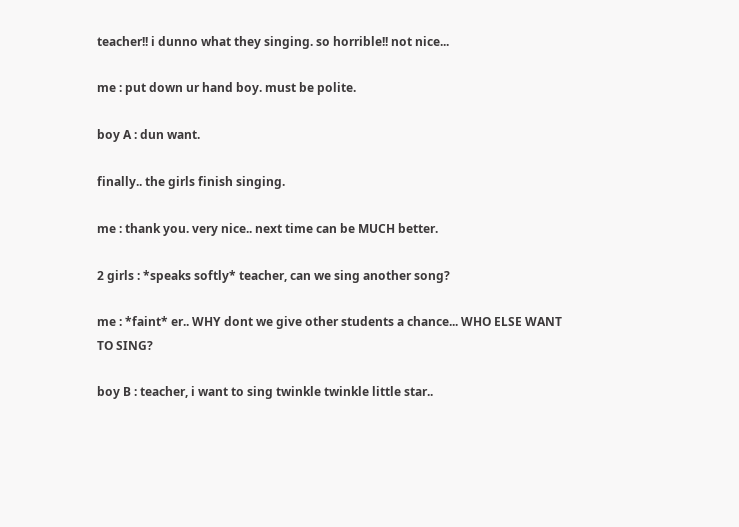teacher!! i dunno what they singing. so horrible!! not nice...

me : put down ur hand boy. must be polite.

boy A : dun want.

finally.. the girls finish singing.

me : thank you. very nice.. next time can be MUCH better.

2 girls : *speaks softly* teacher, can we sing another song?

me : *faint* er.. WHY dont we give other students a chance... WHO ELSE WANT TO SING?

boy B : teacher, i want to sing twinkle twinkle little star..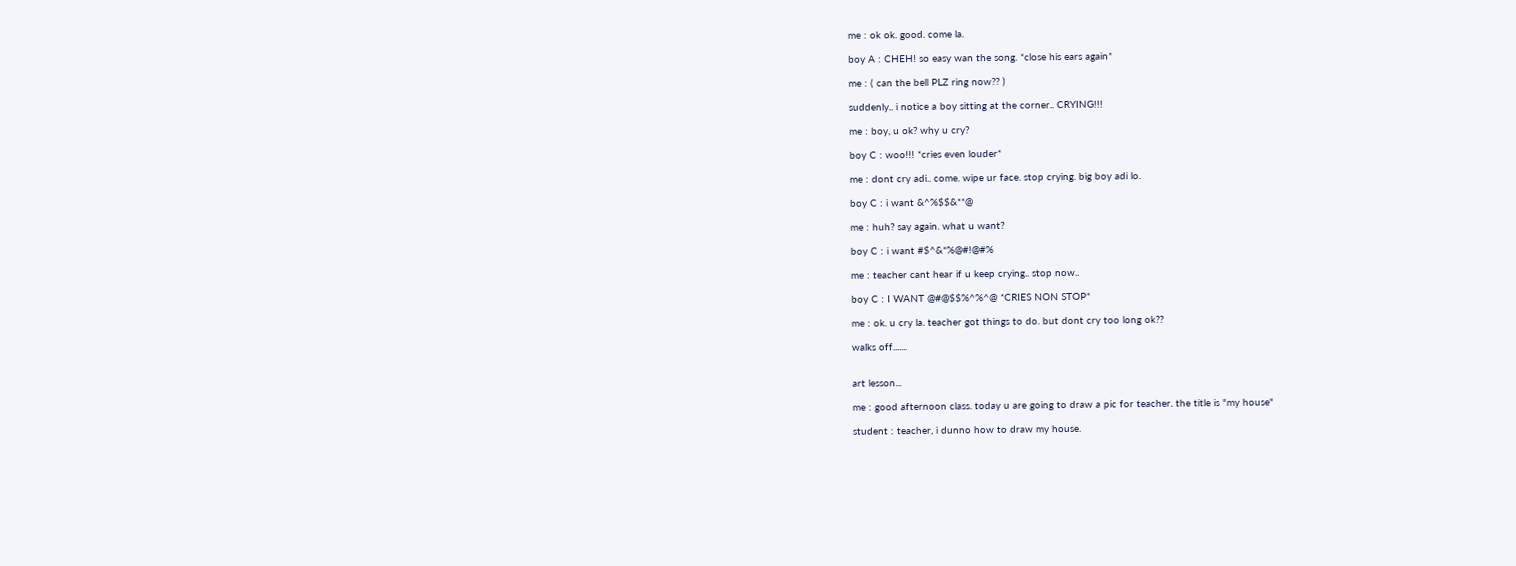me : ok ok. good. come la.

boy A : CHEH! so easy wan the song. *close his ears again*

me : ( can the bell PLZ ring now?? )

suddenly.. i notice a boy sitting at the corner.. CRYING!!!

me : boy, u ok? why u cry?

boy C : woo!!! *cries even louder*

me : dont cry adi.. come. wipe ur face. stop crying. big boy adi lo.

boy C : i want &^%$$&**@

me : huh? say again. what u want?

boy C : i want #$^&*%@#!@#%

me : teacher cant hear if u keep crying.. stop now..

boy C : I WANT @#@$$%^%^@ *CRIES NON STOP*

me : ok. u cry la. teacher got things to do. but dont cry too long ok??

walks off.......


art lesson...

me : good afternoon class. today u are going to draw a pic for teacher. the title is "my house"

student : teacher, i dunno how to draw my house.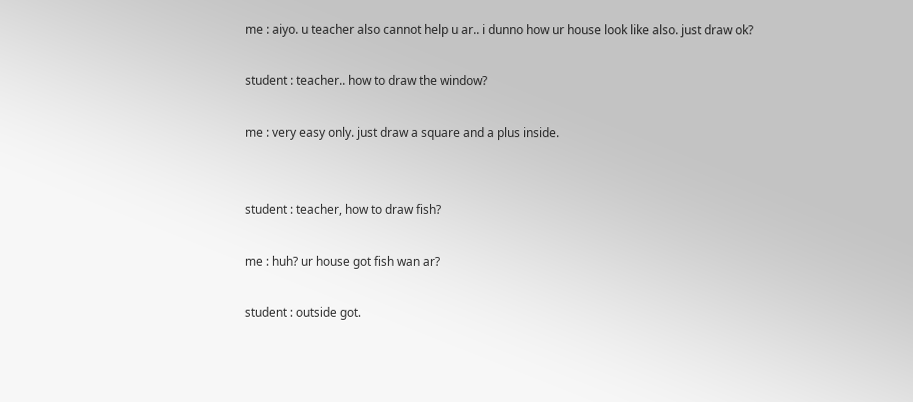me : aiyo. u teacher also cannot help u ar.. i dunno how ur house look like also. just draw ok?

student : teacher.. how to draw the window?

me : very easy only. just draw a square and a plus inside.


student : teacher, how to draw fish?

me : huh? ur house got fish wan ar?

student : outside got.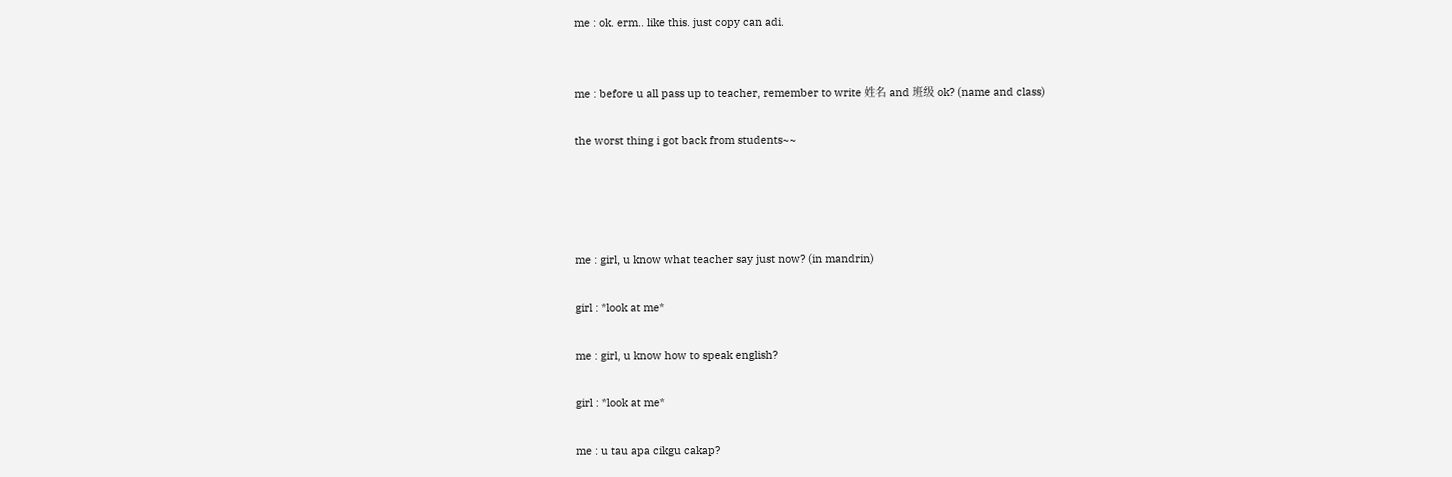me : ok. erm.. like this. just copy can adi.


me : before u all pass up to teacher, remember to write 姓名 and 班级 ok? (name and class)

the worst thing i got back from students~~




me : girl, u know what teacher say just now? (in mandrin)

girl : *look at me*

me : girl, u know how to speak english?

girl : *look at me*

me : u tau apa cikgu cakap?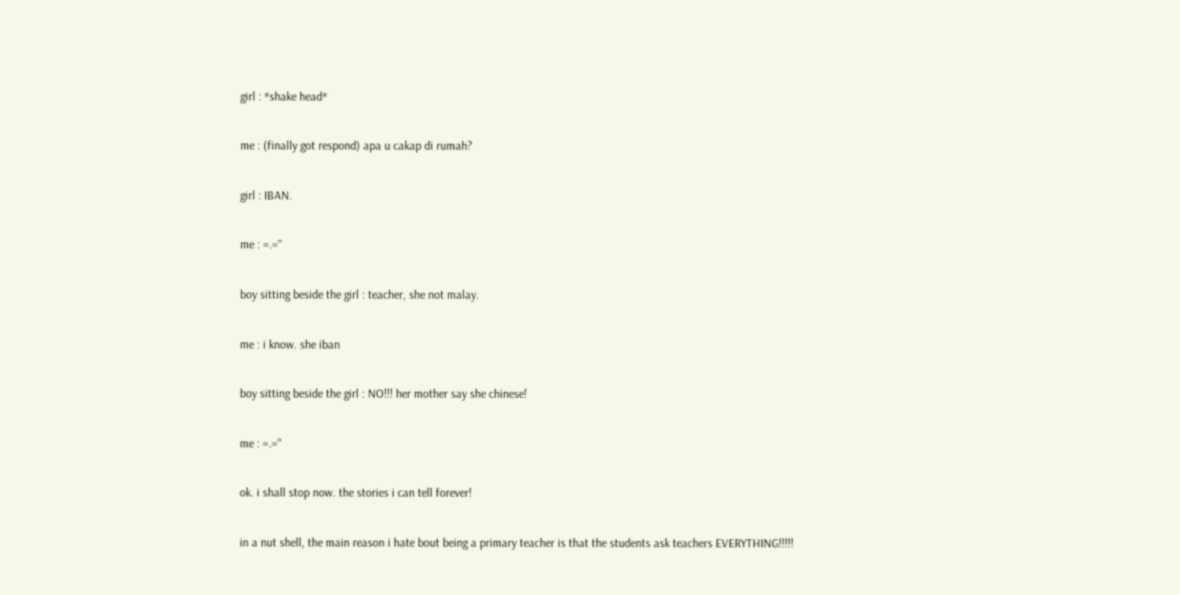girl : *shake head*

me : (finally got respond) apa u cakap di rumah?

girl : IBAN.

me : =.=''

boy sitting beside the girl : teacher, she not malay.

me : i know. she iban

boy sitting beside the girl : NO!!! her mother say she chinese!

me : =.="

ok. i shall stop now. the stories i can tell forever!

in a nut shell, the main reason i hate bout being a primary teacher is that the students ask teachers EVERYTHING!!!!!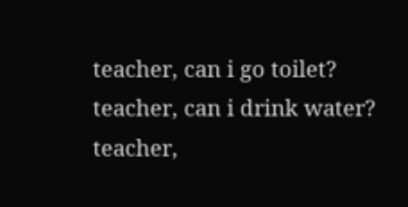teacher, can i go toilet?
teacher, can i drink water?
teacher,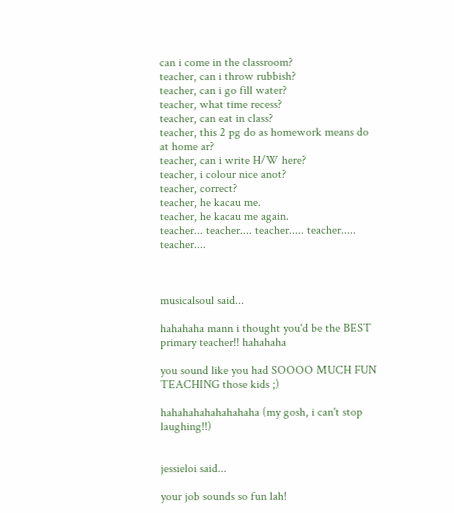can i come in the classroom?
teacher, can i throw rubbish?
teacher, can i go fill water?
teacher, what time recess?
teacher, can eat in class?
teacher, this 2 pg do as homework means do at home ar?
teacher, can i write H/W here?
teacher, i colour nice anot?
teacher, correct?
teacher, he kacau me.
teacher, he kacau me again.
teacher... teacher.... teacher..... teacher..... teacher....



musicalsoul said...

hahahaha mann i thought you'd be the BEST primary teacher!! hahahaha

you sound like you had SOOOO MUCH FUN TEACHING those kids ;)

hahahahahahahahaha (my gosh, i can't stop laughing!!)


jessieloi said...

your job sounds so fun lah!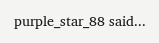purple_star_88 said...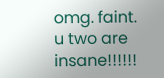omg. faint.
u two are insane!!!!!!